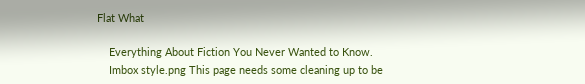Flat What

    Everything About Fiction You Never Wanted to Know.
    Imbox style.png This page needs some cleaning up to be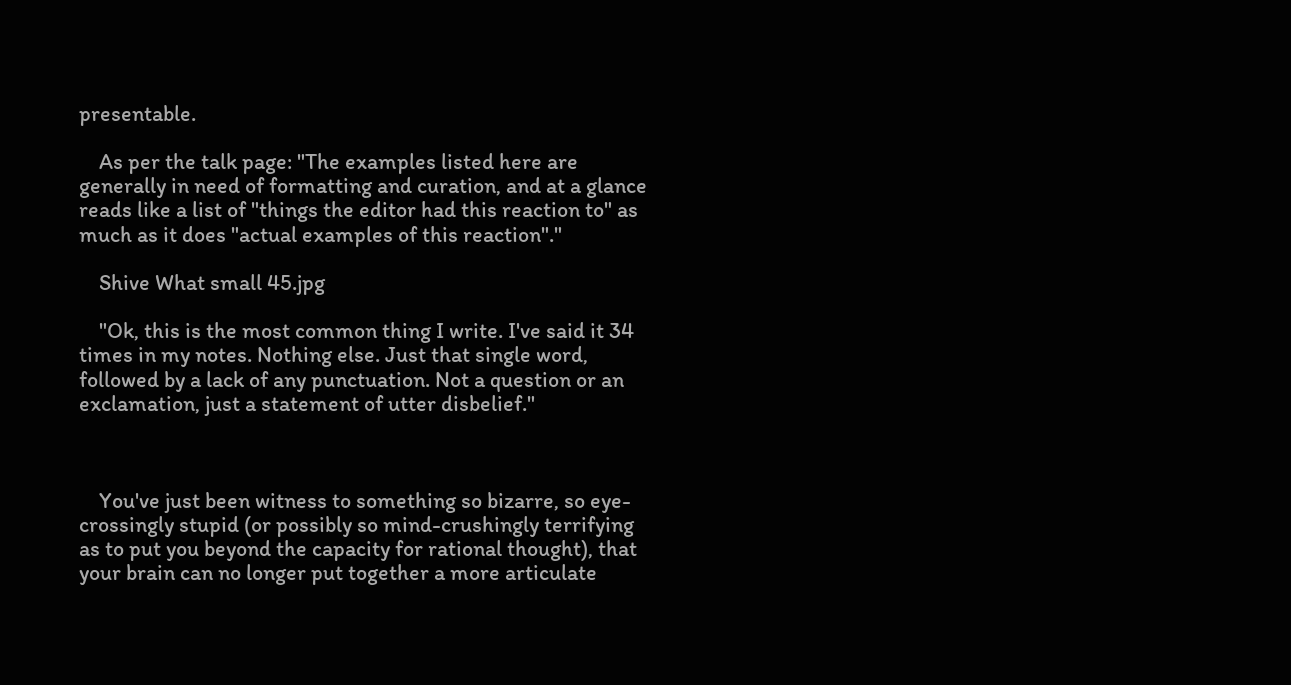presentable.

    As per the talk page: "The examples listed here are generally in need of formatting and curation, and at a glance reads like a list of "things the editor had this reaction to" as much as it does "actual examples of this reaction"."

    Shive What small 45.jpg

    "Ok, this is the most common thing I write. I've said it 34 times in my notes. Nothing else. Just that single word, followed by a lack of any punctuation. Not a question or an exclamation, just a statement of utter disbelief."



    You've just been witness to something so bizarre, so eye-crossingly stupid (or possibly so mind-crushingly terrifying as to put you beyond the capacity for rational thought), that your brain can no longer put together a more articulate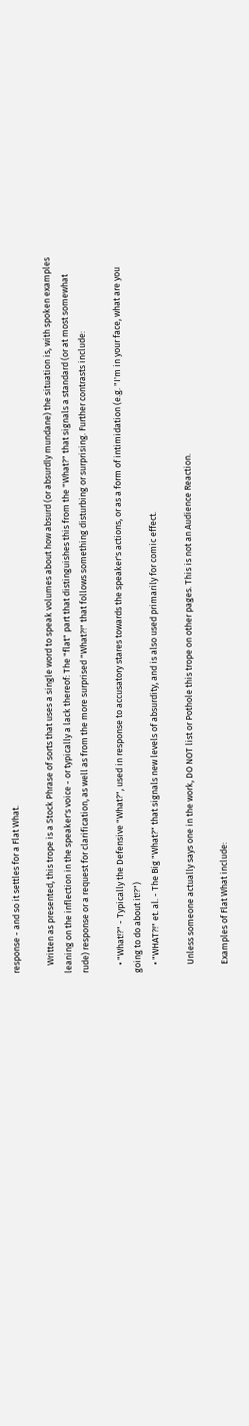response - and so it settles for a Flat What.

    Written as presented, this trope is a Stock Phrase of sorts that uses a single word to speak volumes about how absurd (or absurdly mundane) the situation is, with spoken examples leaning on the inflection in the speaker's voice - or typically a lack thereof: The "flat" part that distinguishes this from the "What?" that signals a standard (or at most somewhat rude) response or a request for clarification, as well as from the more surprised "What?!" that follows something disturbing or surprising. Further contrasts include:

    • "What!?" - Typically the Defensive "What?", used in response to accusatory stares towards the speaker's actions, or as a form of intimidation (e.g. "I'm in your face, what are you going to do about it!?")
    • "WHAT?!" et. al. - The Big "What?" that signals new levels of absurdity, and is also used primarily for comic effect.

    Unless someone actually says one in the work, DO NOT list or Pothole this trope on other pages. This is not an Audience Reaction.

    Examples of Flat What include: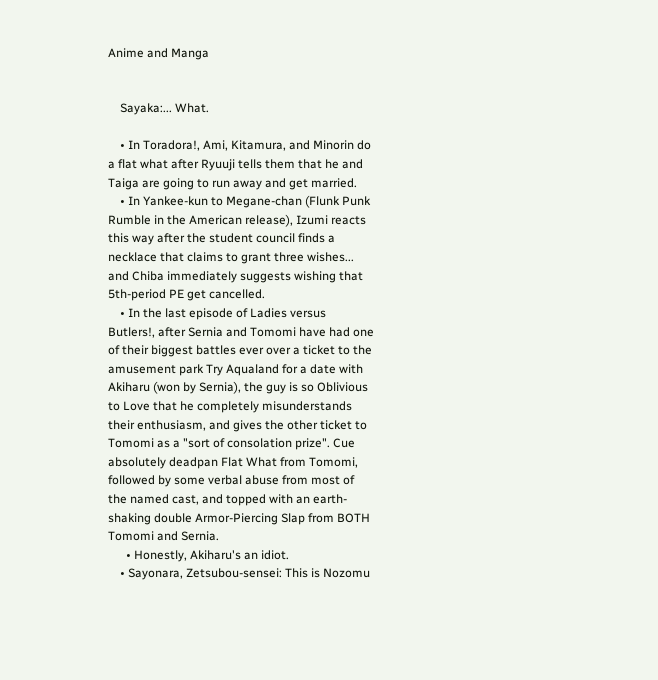Anime and Manga


    Sayaka:... What.

    • In Toradora!, Ami, Kitamura, and Minorin do a flat what after Ryuuji tells them that he and Taiga are going to run away and get married.
    • In Yankee-kun to Megane-chan (Flunk Punk Rumble in the American release), Izumi reacts this way after the student council finds a necklace that claims to grant three wishes... and Chiba immediately suggests wishing that 5th-period PE get cancelled.
    • In the last episode of Ladies versus Butlers!, after Sernia and Tomomi have had one of their biggest battles ever over a ticket to the amusement park Try Aqualand for a date with Akiharu (won by Sernia), the guy is so Oblivious to Love that he completely misunderstands their enthusiasm, and gives the other ticket to Tomomi as a "sort of consolation prize". Cue absolutely deadpan Flat What from Tomomi, followed by some verbal abuse from most of the named cast, and topped with an earth-shaking double Armor-Piercing Slap from BOTH Tomomi and Sernia.
      • Honestly, Akiharu's an idiot.
    • Sayonara, Zetsubou-sensei: This is Nozomu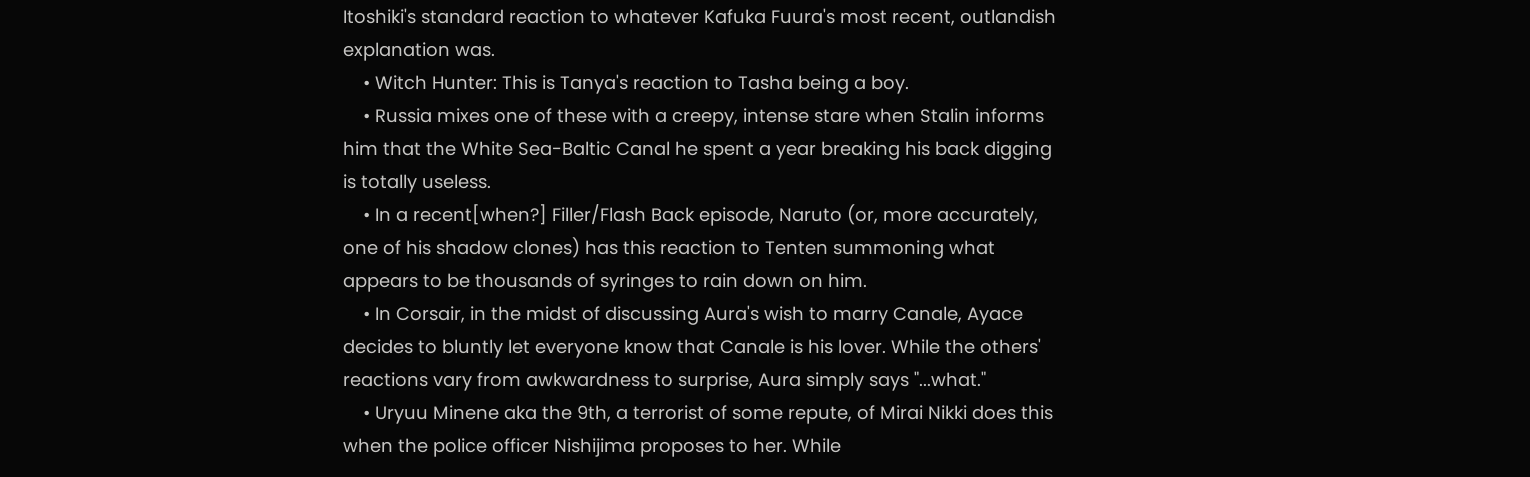Itoshiki's standard reaction to whatever Kafuka Fuura's most recent, outlandish explanation was.
    • Witch Hunter: This is Tanya's reaction to Tasha being a boy.
    • Russia mixes one of these with a creepy, intense stare when Stalin informs him that the White Sea-Baltic Canal he spent a year breaking his back digging is totally useless.
    • In a recent[when?] Filler/Flash Back episode, Naruto (or, more accurately, one of his shadow clones) has this reaction to Tenten summoning what appears to be thousands of syringes to rain down on him.
    • In Corsair, in the midst of discussing Aura's wish to marry Canale, Ayace decides to bluntly let everyone know that Canale is his lover. While the others' reactions vary from awkwardness to surprise, Aura simply says "...what."
    • Uryuu Minene aka the 9th, a terrorist of some repute, of Mirai Nikki does this when the police officer Nishijima proposes to her. While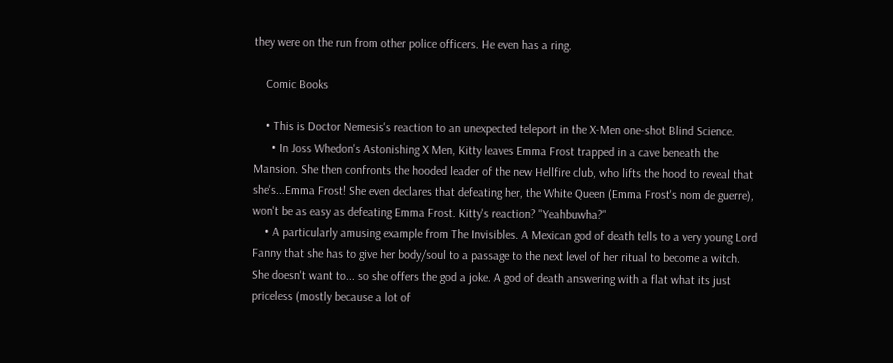they were on the run from other police officers. He even has a ring.

    Comic Books

    • This is Doctor Nemesis's reaction to an unexpected teleport in the X-Men one-shot Blind Science.
      • In Joss Whedon's Astonishing X Men, Kitty leaves Emma Frost trapped in a cave beneath the Mansion. She then confronts the hooded leader of the new Hellfire club, who lifts the hood to reveal that she's...Emma Frost! She even declares that defeating her, the White Queen (Emma Frost's nom de guerre), won't be as easy as defeating Emma Frost. Kitty's reaction? "Yeahbuwha?"
    • A particularly amusing example from The Invisibles. A Mexican god of death tells to a very young Lord Fanny that she has to give her body/soul to a passage to the next level of her ritual to become a witch. She doesn't want to... so she offers the god a joke. A god of death answering with a flat what its just priceless (mostly because a lot of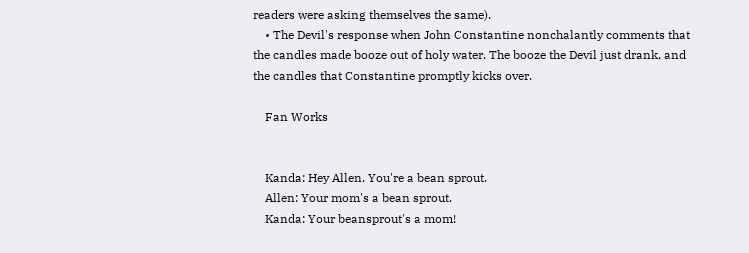readers were asking themselves the same).
    • The Devil's response when John Constantine nonchalantly comments that the candles made booze out of holy water. The booze the Devil just drank, and the candles that Constantine promptly kicks over.

    Fan Works


    Kanda: Hey Allen. You're a bean sprout.
    Allen: Your mom's a bean sprout.
    Kanda: Your beansprout's a mom!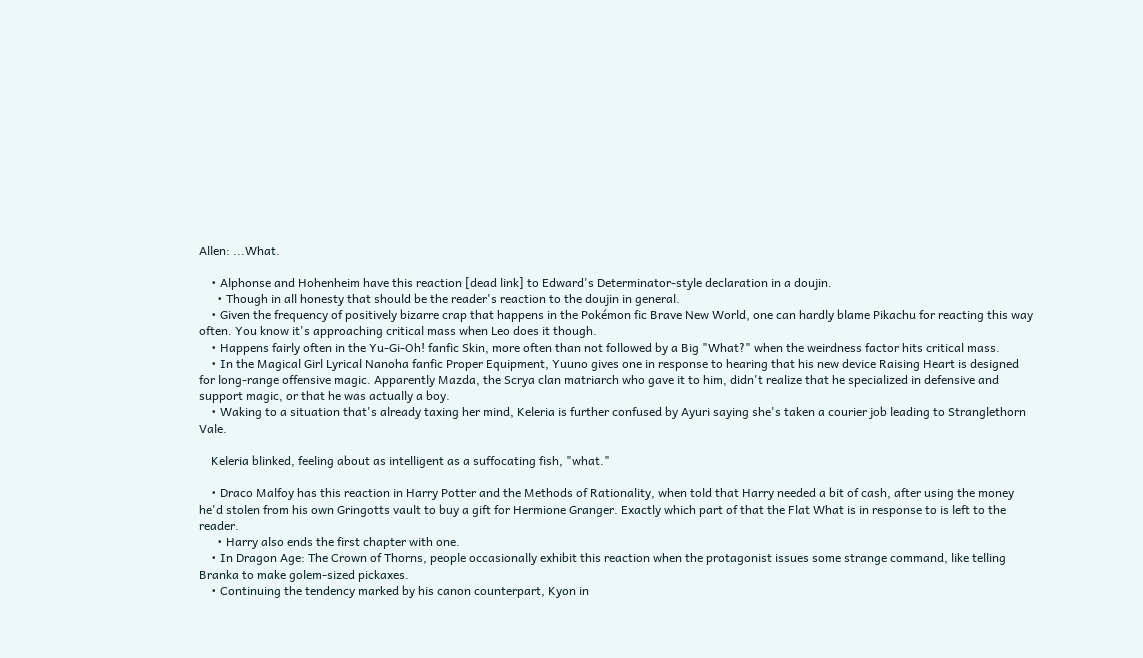Allen: ...What.

    • Alphonse and Hohenheim have this reaction [dead link] to Edward's Determinator-style declaration in a doujin.
      • Though in all honesty that should be the reader's reaction to the doujin in general.
    • Given the frequency of positively bizarre crap that happens in the Pokémon fic Brave New World, one can hardly blame Pikachu for reacting this way often. You know it's approaching critical mass when Leo does it though.
    • Happens fairly often in the Yu-Gi-Oh! fanfic Skin, more often than not followed by a Big "What?" when the weirdness factor hits critical mass.
    • In the Magical Girl Lyrical Nanoha fanfic Proper Equipment, Yuuno gives one in response to hearing that his new device Raising Heart is designed for long-range offensive magic. Apparently Mazda, the Scrya clan matriarch who gave it to him, didn't realize that he specialized in defensive and support magic, or that he was actually a boy.
    • Waking to a situation that's already taxing her mind, Keleria is further confused by Ayuri saying she's taken a courier job leading to Stranglethorn Vale.

    Keleria blinked, feeling about as intelligent as a suffocating fish, "what."

    • Draco Malfoy has this reaction in Harry Potter and the Methods of Rationality, when told that Harry needed a bit of cash, after using the money he'd stolen from his own Gringotts vault to buy a gift for Hermione Granger. Exactly which part of that the Flat What is in response to is left to the reader.
      • Harry also ends the first chapter with one.
    • In Dragon Age: The Crown of Thorns, people occasionally exhibit this reaction when the protagonist issues some strange command, like telling Branka to make golem-sized pickaxes.
    • Continuing the tendency marked by his canon counterpart, Kyon in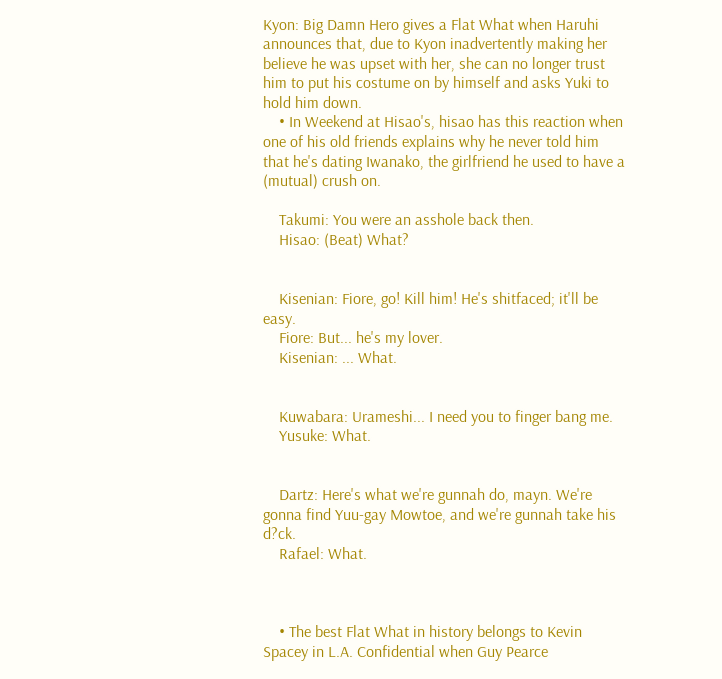Kyon: Big Damn Hero gives a Flat What when Haruhi announces that, due to Kyon inadvertently making her believe he was upset with her, she can no longer trust him to put his costume on by himself and asks Yuki to hold him down.
    • In Weekend at Hisao's, hisao has this reaction when one of his old friends explains why he never told him that he's dating Iwanako, the girlfriend he used to have a (mutual) crush on.

    Takumi: You were an asshole back then.
    Hisao: (Beat) What?


    Kisenian: Fiore, go! Kill him! He's shitfaced; it'll be easy.
    Fiore: But... he's my lover.
    Kisenian: ... What.


    Kuwabara: Urameshi... I need you to finger bang me.
    Yusuke: What.


    Dartz: Here's what we're gunnah do, mayn. We're gonna find Yuu-gay Mowtoe, and we're gunnah take his d?ck.
    Rafael: What.



    • The best Flat What in history belongs to Kevin Spacey in L.A. Confidential when Guy Pearce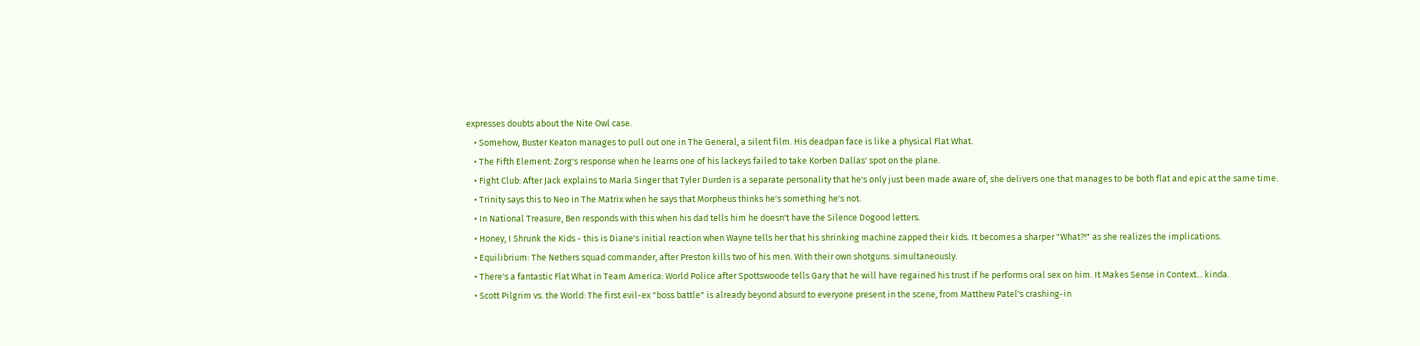expresses doubts about the Nite Owl case.
    • Somehow, Buster Keaton manages to pull out one in The General, a silent film. His deadpan face is like a physical Flat What.
    • The Fifth Element: Zorg's response when he learns one of his lackeys failed to take Korben Dallas' spot on the plane.
    • Fight Club: After Jack explains to Marla Singer that Tyler Durden is a separate personality that he's only just been made aware of, she delivers one that manages to be both flat and epic at the same time.
    • Trinity says this to Neo in The Matrix when he says that Morpheus thinks he's something he's not.
    • In National Treasure, Ben responds with this when his dad tells him he doesn't have the Silence Dogood letters.
    • Honey, I Shrunk the Kids - this is Diane's initial reaction when Wayne tells her that his shrinking machine zapped their kids. It becomes a sharper "What?!" as she realizes the implications.
    • Equilibrium: The Nethers squad commander, after Preston kills two of his men. With their own shotguns. simultaneously.
    • There's a fantastic Flat What in Team America: World Police after Spottswoode tells Gary that he will have regained his trust if he performs oral sex on him. It Makes Sense in Context... kinda.
    • Scott Pilgrim vs. the World: The first evil-ex "boss battle" is already beyond absurd to everyone present in the scene, from Matthew Patel's crashing-in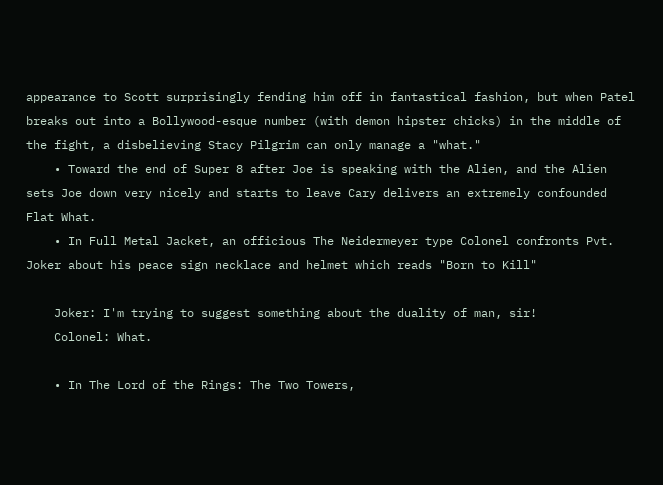appearance to Scott surprisingly fending him off in fantastical fashion, but when Patel breaks out into a Bollywood-esque number (with demon hipster chicks) in the middle of the fight, a disbelieving Stacy Pilgrim can only manage a "what."
    • Toward the end of Super 8 after Joe is speaking with the Alien, and the Alien sets Joe down very nicely and starts to leave Cary delivers an extremely confounded Flat What.
    • In Full Metal Jacket, an officious The Neidermeyer type Colonel confronts Pvt. Joker about his peace sign necklace and helmet which reads "Born to Kill"

    Joker: I'm trying to suggest something about the duality of man, sir!
    Colonel: What.

    • In The Lord of the Rings: The Two Towers,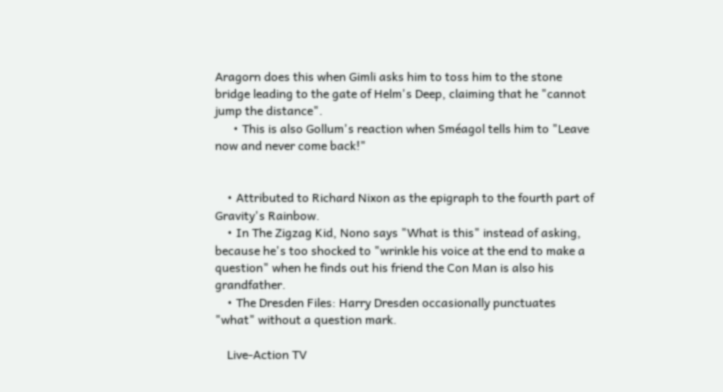Aragorn does this when Gimli asks him to toss him to the stone bridge leading to the gate of Helm's Deep, claiming that he "cannot jump the distance".
      • This is also Gollum's reaction when Sméagol tells him to "Leave now and never come back!"


    • Attributed to Richard Nixon as the epigraph to the fourth part of Gravity's Rainbow.
    • In The Zigzag Kid, Nono says "What is this" instead of asking, because he's too shocked to "wrinkle his voice at the end to make a question" when he finds out his friend the Con Man is also his grandfather.
    • The Dresden Files: Harry Dresden occasionally punctuates "what" without a question mark.

    Live-Action TV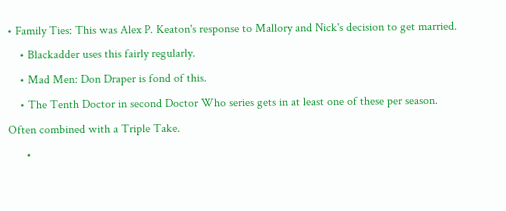• Family Ties: This was Alex P. Keaton's response to Mallory and Nick's decision to get married.
    • Blackadder uses this fairly regularly.
    • Mad Men: Don Draper is fond of this.
    • The Tenth Doctor in second Doctor Who series gets in at least one of these per season. Often combined with a Triple Take.
      •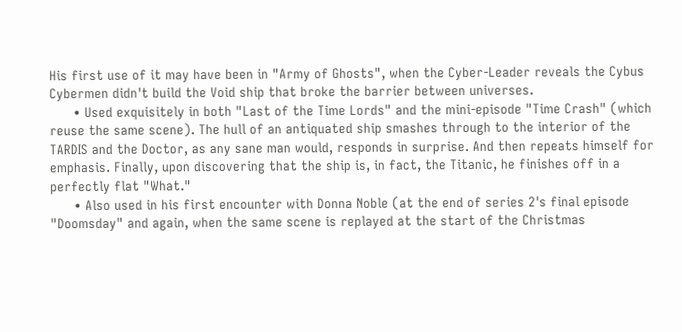His first use of it may have been in "Army of Ghosts", when the Cyber-Leader reveals the Cybus Cybermen didn't build the Void ship that broke the barrier between universes.
      • Used exquisitely in both "Last of the Time Lords" and the mini-episode "Time Crash" (which reuse the same scene). The hull of an antiquated ship smashes through to the interior of the TARDIS and the Doctor, as any sane man would, responds in surprise. And then repeats himself for emphasis. Finally, upon discovering that the ship is, in fact, the Titanic, he finishes off in a perfectly flat "What."
      • Also used in his first encounter with Donna Noble (at the end of series 2's final episode "Doomsday" and again, when the same scene is replayed at the start of the Christmas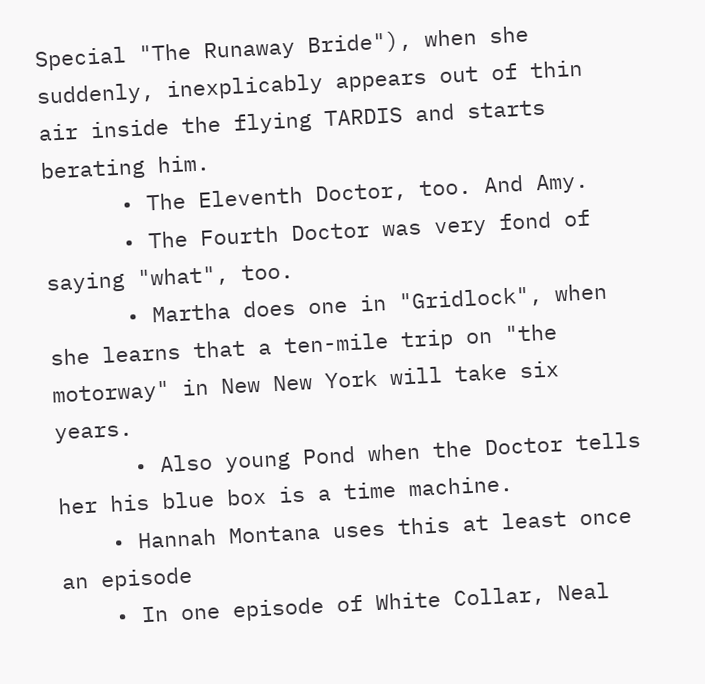Special "The Runaway Bride"), when she suddenly, inexplicably appears out of thin air inside the flying TARDIS and starts berating him.
      • The Eleventh Doctor, too. And Amy.
      • The Fourth Doctor was very fond of saying "what", too.
      • Martha does one in "Gridlock", when she learns that a ten-mile trip on "the motorway" in New New York will take six years.
      • Also young Pond when the Doctor tells her his blue box is a time machine.
    • Hannah Montana uses this at least once an episode
    • In one episode of White Collar, Neal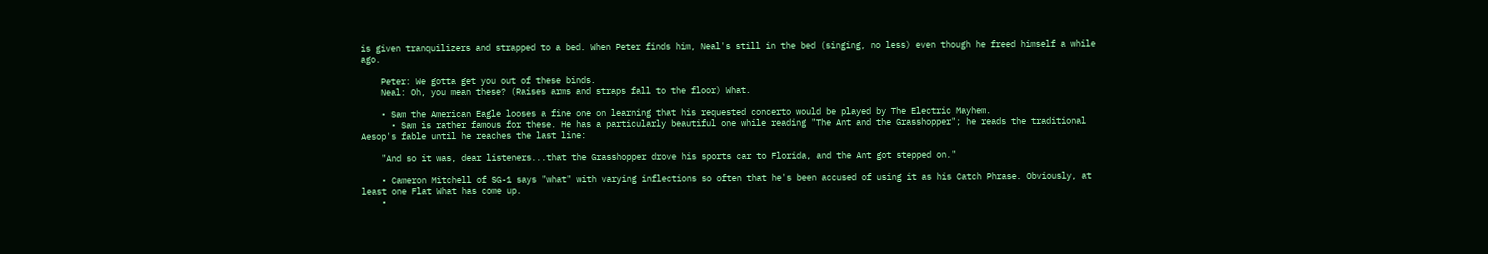is given tranquilizers and strapped to a bed. When Peter finds him, Neal's still in the bed (singing, no less) even though he freed himself a while ago.

    Peter: We gotta get you out of these binds.
    Neal: Oh, you mean these? (Raises arms and straps fall to the floor) What.

    • Sam the American Eagle looses a fine one on learning that his requested concerto would be played by The Electric Mayhem.
      • Sam is rather famous for these. He has a particularly beautiful one while reading "The Ant and the Grasshopper"; he reads the traditional Aesop's fable until he reaches the last line:

    "And so it was, dear listeners...that the Grasshopper drove his sports car to Florida, and the Ant got stepped on."

    • Cameron Mitchell of SG-1 says "what" with varying inflections so often that he's been accused of using it as his Catch Phrase. Obviously, at least one Flat What has come up.
    •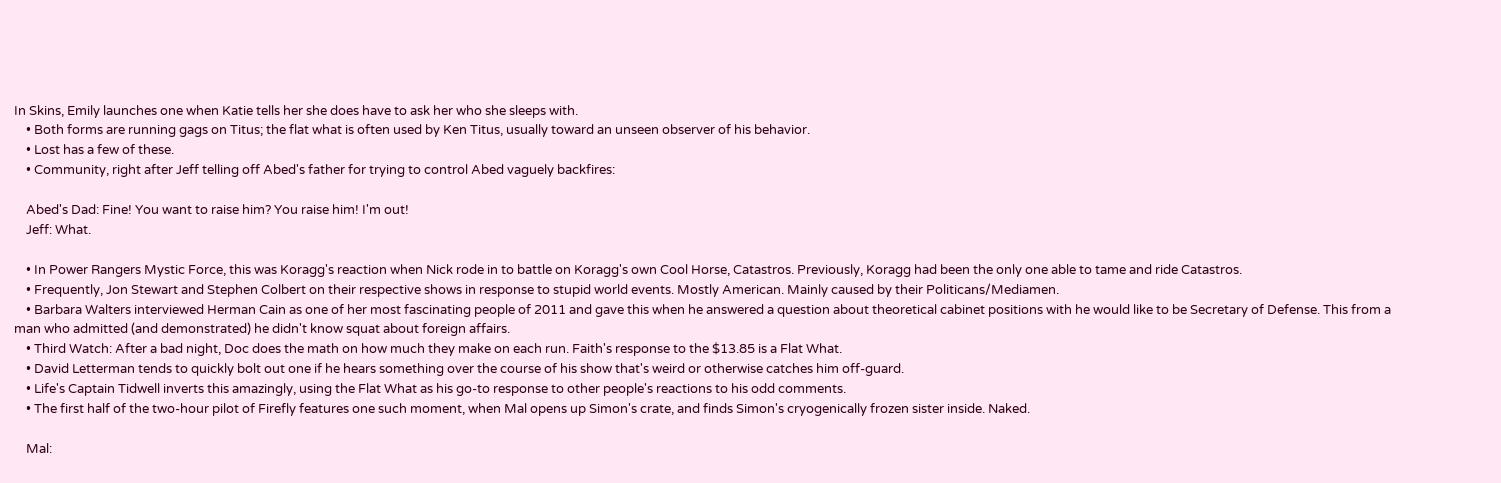In Skins, Emily launches one when Katie tells her she does have to ask her who she sleeps with.
    • Both forms are running gags on Titus; the flat what is often used by Ken Titus, usually toward an unseen observer of his behavior.
    • Lost has a few of these.
    • Community, right after Jeff telling off Abed's father for trying to control Abed vaguely backfires:

    Abed's Dad: Fine! You want to raise him? You raise him! I'm out!
    Jeff: What.

    • In Power Rangers Mystic Force, this was Koragg's reaction when Nick rode in to battle on Koragg's own Cool Horse, Catastros. Previously, Koragg had been the only one able to tame and ride Catastros.
    • Frequently, Jon Stewart and Stephen Colbert on their respective shows in response to stupid world events. Mostly American. Mainly caused by their Politicans/Mediamen.
    • Barbara Walters interviewed Herman Cain as one of her most fascinating people of 2011 and gave this when he answered a question about theoretical cabinet positions with he would like to be Secretary of Defense. This from a man who admitted (and demonstrated) he didn't know squat about foreign affairs.
    • Third Watch: After a bad night, Doc does the math on how much they make on each run. Faith's response to the $13.85 is a Flat What.
    • David Letterman tends to quickly bolt out one if he hears something over the course of his show that's weird or otherwise catches him off-guard.
    • Life's Captain Tidwell inverts this amazingly, using the Flat What as his go-to response to other people's reactions to his odd comments.
    • The first half of the two-hour pilot of Firefly features one such moment, when Mal opens up Simon's crate, and finds Simon's cryogenically frozen sister inside. Naked.

    Mal: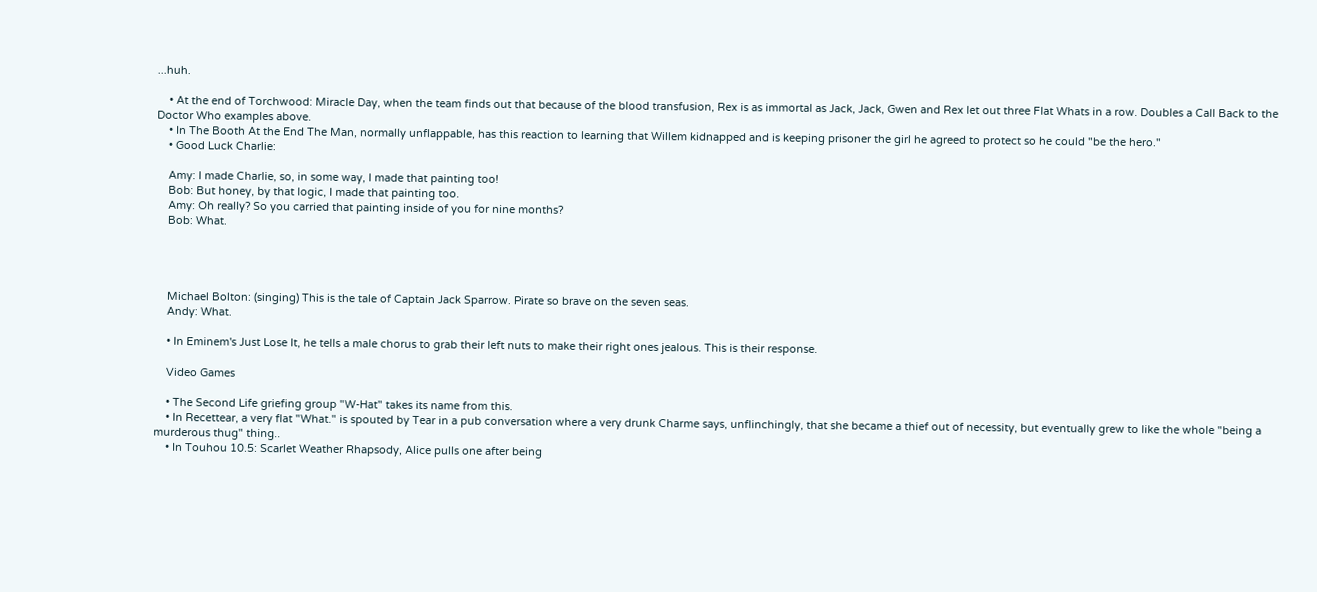...huh.

    • At the end of Torchwood: Miracle Day, when the team finds out that because of the blood transfusion, Rex is as immortal as Jack, Jack, Gwen and Rex let out three Flat Whats in a row. Doubles a Call Back to the Doctor Who examples above.
    • In The Booth At the End The Man, normally unflappable, has this reaction to learning that Willem kidnapped and is keeping prisoner the girl he agreed to protect so he could "be the hero."
    • Good Luck Charlie:

    Amy: I made Charlie, so, in some way, I made that painting too!
    Bob: But honey, by that logic, I made that painting too.
    Amy: Oh really? So you carried that painting inside of you for nine months?
    Bob: What.




    Michael Bolton: (singing) This is the tale of Captain Jack Sparrow. Pirate so brave on the seven seas.
    Andy: What.

    • In Eminem's Just Lose It, he tells a male chorus to grab their left nuts to make their right ones jealous. This is their response.

    Video Games

    • The Second Life griefing group "W-Hat" takes its name from this.
    • In Recettear, a very flat "What." is spouted by Tear in a pub conversation where a very drunk Charme says, unflinchingly, that she became a thief out of necessity, but eventually grew to like the whole "being a murderous thug" thing..
    • In Touhou 10.5: Scarlet Weather Rhapsody, Alice pulls one after being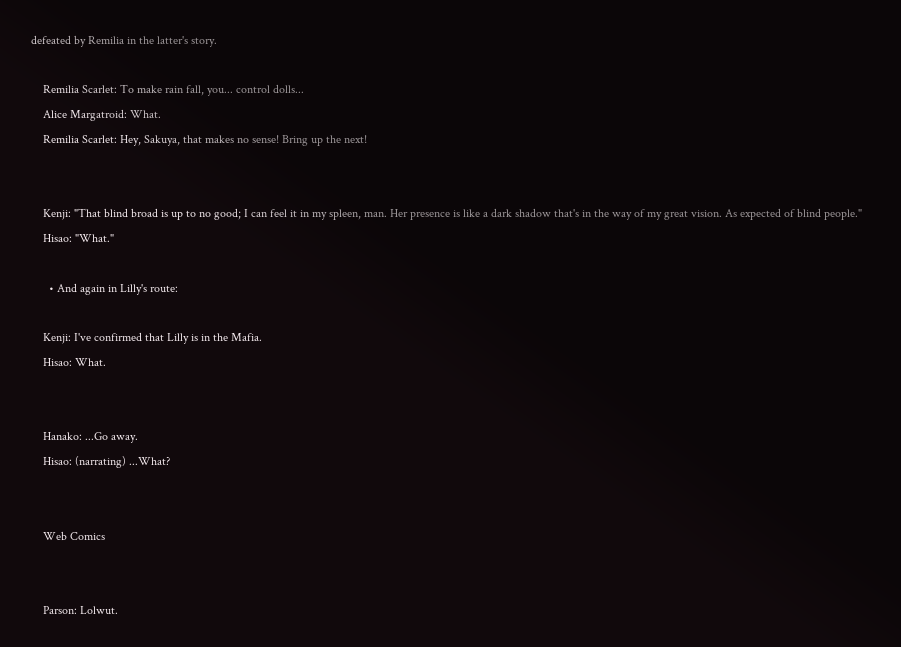defeated by Remilia in the latter's story.

    Remilia Scarlet: To make rain fall, you... control dolls...
    Alice Margatroid: What.
    Remilia Scarlet: Hey, Sakuya, that makes no sense! Bring up the next!


    Kenji: "That blind broad is up to no good; I can feel it in my spleen, man. Her presence is like a dark shadow that's in the way of my great vision. As expected of blind people."
    Hisao: "What."

      • And again in Lilly's route:

    Kenji: I've confirmed that Lilly is in the Mafia.
    Hisao: What.


    Hanako: ...Go away.
    Hisao: (narrating) ...What?


    Web Comics


    Parson: Lolwut.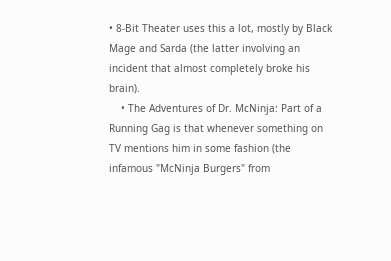• 8-Bit Theater uses this a lot, mostly by Black Mage and Sarda (the latter involving an incident that almost completely broke his brain).
    • The Adventures of Dr. McNinja: Part of a Running Gag is that whenever something on TV mentions him in some fashion (the infamous "McNinja Burgers" from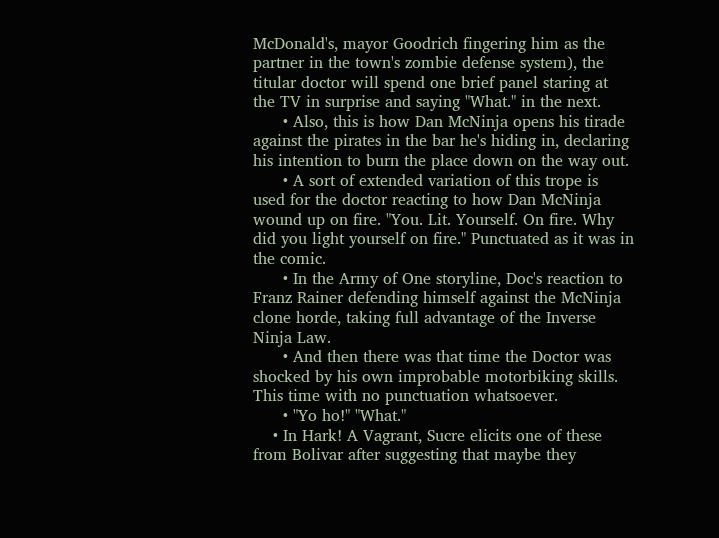McDonald's, mayor Goodrich fingering him as the partner in the town's zombie defense system), the titular doctor will spend one brief panel staring at the TV in surprise and saying "What." in the next.
      • Also, this is how Dan McNinja opens his tirade against the pirates in the bar he's hiding in, declaring his intention to burn the place down on the way out.
      • A sort of extended variation of this trope is used for the doctor reacting to how Dan McNinja wound up on fire. "You. Lit. Yourself. On fire. Why did you light yourself on fire." Punctuated as it was in the comic.
      • In the Army of One storyline, Doc's reaction to Franz Rainer defending himself against the McNinja clone horde, taking full advantage of the Inverse Ninja Law.
      • And then there was that time the Doctor was shocked by his own improbable motorbiking skills. This time with no punctuation whatsoever.
      • "Yo ho!" "What."
    • In Hark! A Vagrant, Sucre elicits one of these from Bolivar after suggesting that maybe they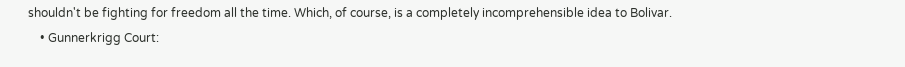shouldn't be fighting for freedom all the time. Which, of course, is a completely incomprehensible idea to Bolivar.
    • Gunnerkrigg Court: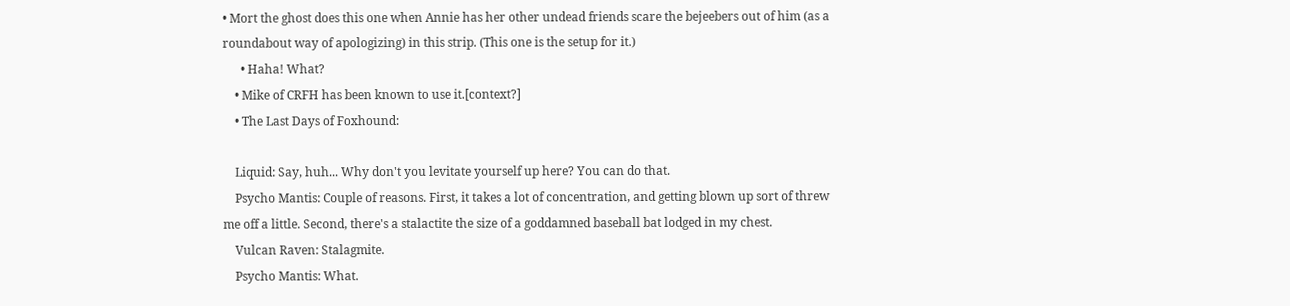• Mort the ghost does this one when Annie has her other undead friends scare the bejeebers out of him (as a roundabout way of apologizing) in this strip. (This one is the setup for it.)
      • Haha! What?
    • Mike of CRFH has been known to use it.[context?]
    • The Last Days of Foxhound:

    Liquid: Say, huh... Why don't you levitate yourself up here? You can do that.
    Psycho Mantis: Couple of reasons. First, it takes a lot of concentration, and getting blown up sort of threw me off a little. Second, there's a stalactite the size of a goddamned baseball bat lodged in my chest.
    Vulcan Raven: Stalagmite.
    Psycho Mantis: What.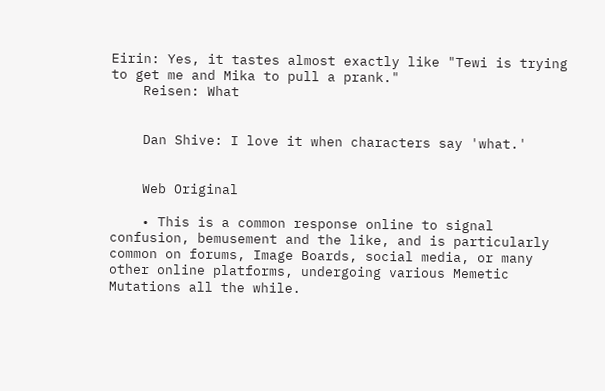Eirin: Yes, it tastes almost exactly like "Tewi is trying to get me and Mika to pull a prank."
    Reisen: What


    Dan Shive: I love it when characters say 'what.'


    Web Original

    • This is a common response online to signal confusion, bemusement and the like, and is particularly common on forums, Image Boards, social media, or many other online platforms, undergoing various Memetic Mutations all the while.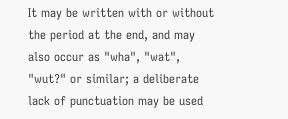It may be written with or without the period at the end, and may also occur as "wha", "wat", "wut?" or similar; a deliberate lack of punctuation may be used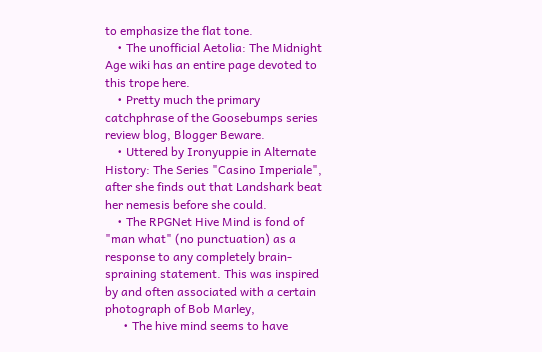to emphasize the flat tone.
    • The unofficial Aetolia: The Midnight Age wiki has an entire page devoted to this trope here.
    • Pretty much the primary catchphrase of the Goosebumps series review blog, Blogger Beware.
    • Uttered by Ironyuppie in Alternate History: The Series "Casino Imperiale", after she finds out that Landshark beat her nemesis before she could.
    • The RPGNet Hive Mind is fond of "man what" (no punctuation) as a response to any completely brain-spraining statement. This was inspired by and often associated with a certain photograph of Bob Marley,
      • The hive mind seems to have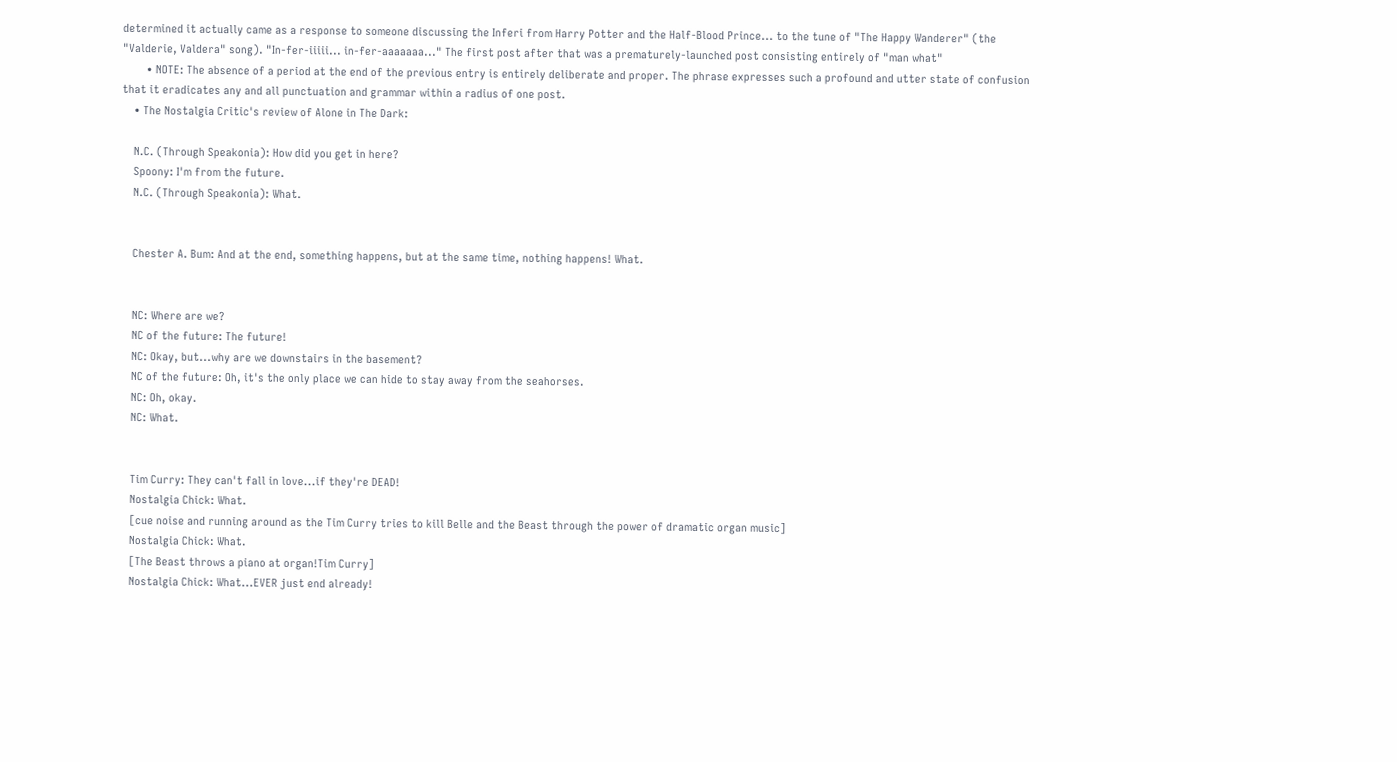determined it actually came as a response to someone discussing the Inferi from Harry Potter and the Half-Blood Prince... to the tune of "The Happy Wanderer" (the "Valderie, Valdera" song). "In-fer-iiiii... in-fer-aaaaaaa..." The first post after that was a prematurely-launched post consisting entirely of "man what"
        • NOTE: The absence of a period at the end of the previous entry is entirely deliberate and proper. The phrase expresses such a profound and utter state of confusion that it eradicates any and all punctuation and grammar within a radius of one post.
    • The Nostalgia Critic's review of Alone in The Dark:

    N.C. (Through Speakonia): How did you get in here?
    Spoony: I'm from the future.
    N.C. (Through Speakonia): What.


    Chester A. Bum: And at the end, something happens, but at the same time, nothing happens! What.


    NC: Where are we?
    NC of the future: The future!
    NC: Okay, but...why are we downstairs in the basement?
    NC of the future: Oh, it's the only place we can hide to stay away from the seahorses.
    NC: Oh, okay.
    NC: What.


    Tim Curry: They can't fall in love...if they're DEAD!
    Nostalgia Chick: What.
    [cue noise and running around as the Tim Curry tries to kill Belle and the Beast through the power of dramatic organ music]
    Nostalgia Chick: What.
    [The Beast throws a piano at organ!Tim Curry]
    Nostalgia Chick: What...EVER just end already!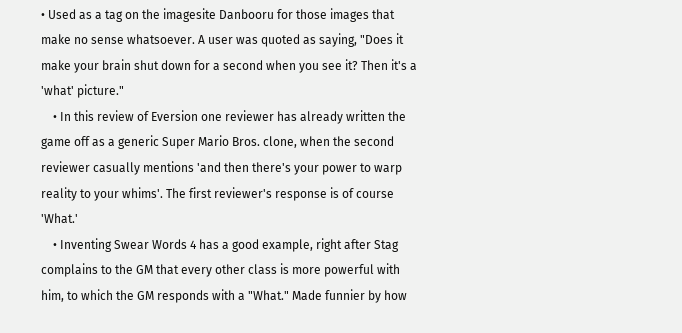• Used as a tag on the imagesite Danbooru for those images that make no sense whatsoever. A user was quoted as saying, "Does it make your brain shut down for a second when you see it? Then it's a 'what' picture."
    • In this review of Eversion one reviewer has already written the game off as a generic Super Mario Bros. clone, when the second reviewer casually mentions 'and then there's your power to warp reality to your whims'. The first reviewer's response is of course 'What.'
    • Inventing Swear Words 4 has a good example, right after Stag complains to the GM that every other class is more powerful with him, to which the GM responds with a "What." Made funnier by how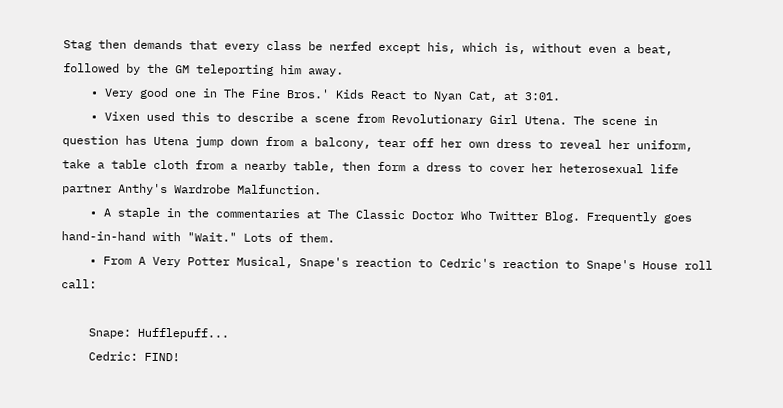Stag then demands that every class be nerfed except his, which is, without even a beat, followed by the GM teleporting him away.
    • Very good one in The Fine Bros.' Kids React to Nyan Cat, at 3:01.
    • Vixen used this to describe a scene from Revolutionary Girl Utena. The scene in question has Utena jump down from a balcony, tear off her own dress to reveal her uniform, take a table cloth from a nearby table, then form a dress to cover her heterosexual life partner Anthy's Wardrobe Malfunction.
    • A staple in the commentaries at The Classic Doctor Who Twitter Blog. Frequently goes hand-in-hand with "Wait." Lots of them.
    • From A Very Potter Musical, Snape's reaction to Cedric's reaction to Snape's House roll call:

    Snape: Hufflepuff...
    Cedric: FIND!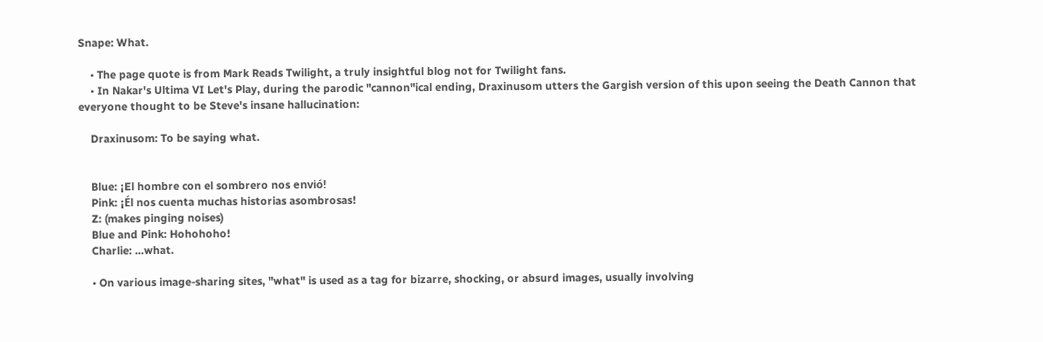Snape: What.

    • The page quote is from Mark Reads Twilight, a truly insightful blog not for Twilight fans.
    • In Nakar's Ultima VI Let's Play, during the parodic "cannon"ical ending, Draxinusom utters the Gargish version of this upon seeing the Death Cannon that everyone thought to be Steve's insane hallucination:

    Draxinusom: To be saying what.


    Blue: ¡El hombre con el sombrero nos envió!
    Pink: ¡Él nos cuenta muchas historias asombrosas!
    Z: (makes pinging noises)
    Blue and Pink: Hohohoho!
    Charlie: ...what.

    • On various image-sharing sites, "what" is used as a tag for bizarre, shocking, or absurd images, usually involving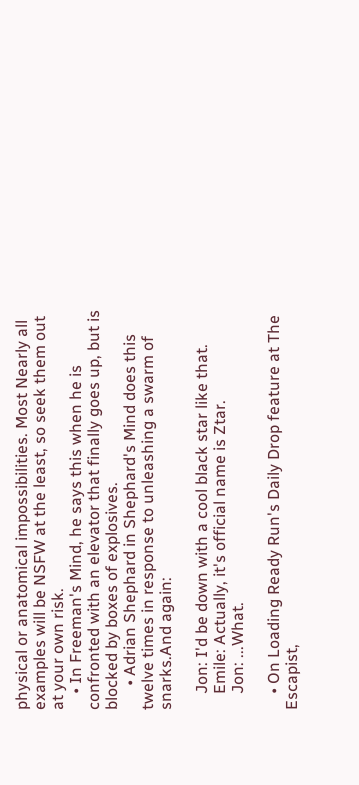physical or anatomical impossibilities. Most Nearly all examples will be NSFW at the least, so seek them out at your own risk.
    • In Freeman's Mind, he says this when he is confronted with an elevator that finally goes up, but is blocked by boxes of explosives.
      • Adrian Shephard in Shephard's Mind does this twelve times in response to unleashing a swarm of snarks.And again:

    Jon: I'd be down with a cool black star like that.
    Emile: Actually, it's official name is Ztar.
    Jon: ...What.

    • On Loading Ready Run's Daily Drop feature at The Escapist,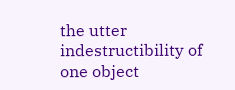the utter indestructibility of one object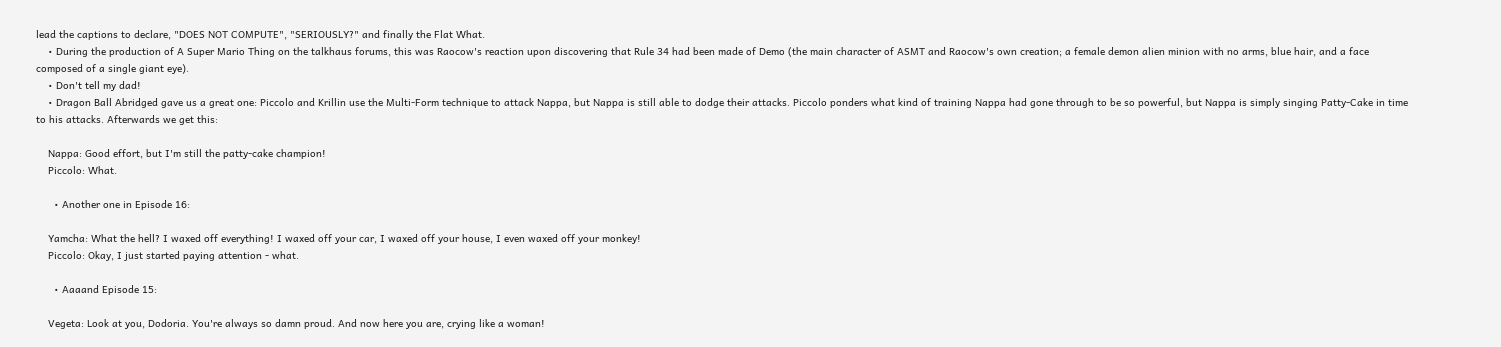lead the captions to declare, "DOES NOT COMPUTE", "SERIOUSLY?" and finally the Flat What.
    • During the production of A Super Mario Thing on the talkhaus forums, this was Raocow's reaction upon discovering that Rule 34 had been made of Demo (the main character of ASMT and Raocow's own creation; a female demon alien minion with no arms, blue hair, and a face composed of a single giant eye).
    • Don't tell my dad!
    • Dragon Ball Abridged gave us a great one: Piccolo and Krillin use the Multi-Form technique to attack Nappa, but Nappa is still able to dodge their attacks. Piccolo ponders what kind of training Nappa had gone through to be so powerful, but Nappa is simply singing Patty-Cake in time to his attacks. Afterwards we get this:

    Nappa: Good effort, but I'm still the patty-cake champion!
    Piccolo: What.

      • Another one in Episode 16:

    Yamcha: What the hell? I waxed off everything! I waxed off your car, I waxed off your house, I even waxed off your monkey!
    Piccolo: Okay, I just started paying attention - what.

      • Aaaand Episode 15:

    Vegeta: Look at you, Dodoria. You're always so damn proud. And now here you are, crying like a woman!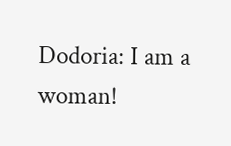Dodoria: I am a woman!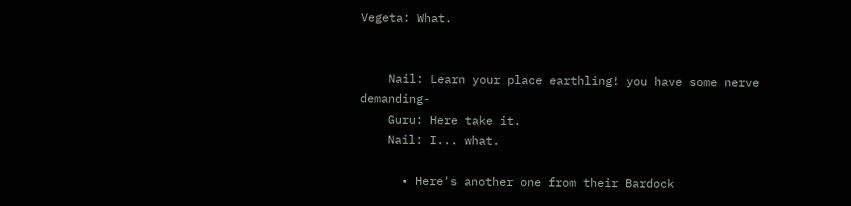Vegeta: What.


    Nail: Learn your place earthling! you have some nerve demanding-
    Guru: Here take it.
    Nail: I... what.

      • Here's another one from their Bardock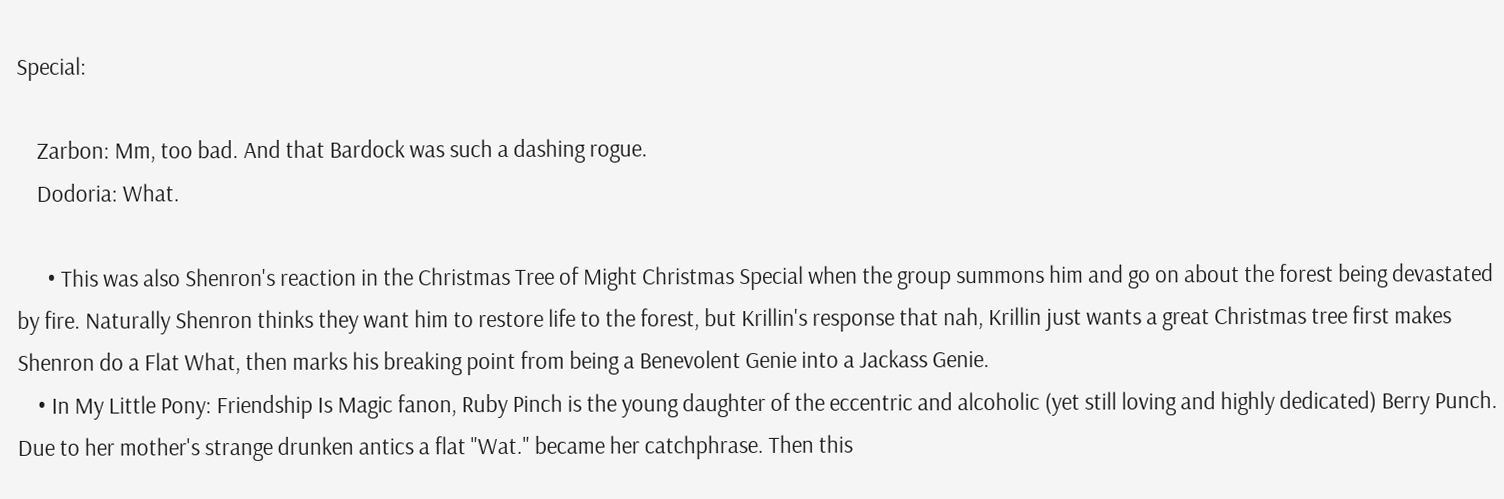Special:

    Zarbon: Mm, too bad. And that Bardock was such a dashing rogue.
    Dodoria: What.

      • This was also Shenron's reaction in the Christmas Tree of Might Christmas Special when the group summons him and go on about the forest being devastated by fire. Naturally Shenron thinks they want him to restore life to the forest, but Krillin's response that nah, Krillin just wants a great Christmas tree first makes Shenron do a Flat What, then marks his breaking point from being a Benevolent Genie into a Jackass Genie.
    • In My Little Pony: Friendship Is Magic fanon, Ruby Pinch is the young daughter of the eccentric and alcoholic (yet still loving and highly dedicated) Berry Punch. Due to her mother's strange drunken antics a flat "Wat." became her catchphrase. Then this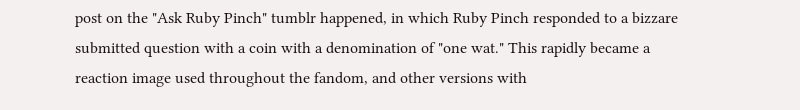post on the "Ask Ruby Pinch" tumblr happened, in which Ruby Pinch responded to a bizzare submitted question with a coin with a denomination of "one wat." This rapidly became a reaction image used throughout the fandom, and other versions with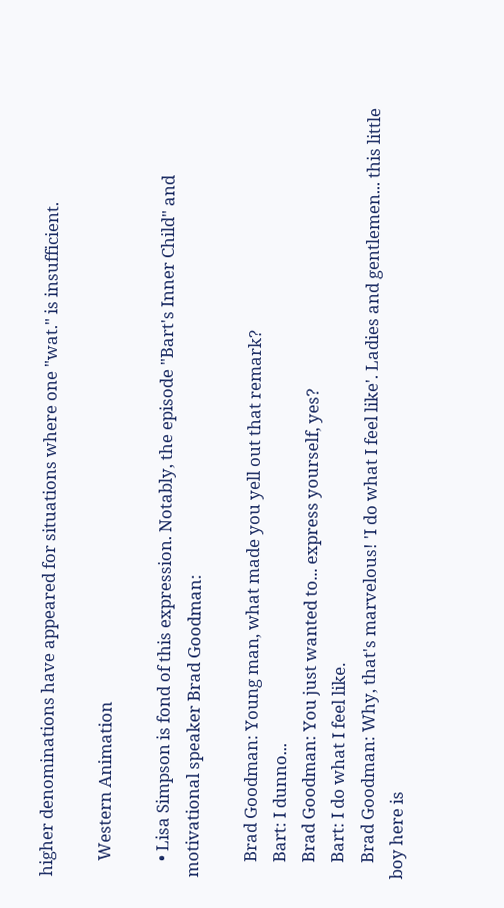higher denominations have appeared for situations where one "wat." is insufficient.

    Western Animation

    • Lisa Simpson is fond of this expression. Notably, the episode "Bart's Inner Child" and motivational speaker Brad Goodman:

    Brad Goodman: Young man, what made you yell out that remark?
    Bart: I dunno...
    Brad Goodman: You just wanted to... express yourself, yes?
    Bart: I do what I feel like.
    Brad Goodman: Why, that's marvelous! 'I do what I feel like'. Ladies and gentlemen... this little boy here is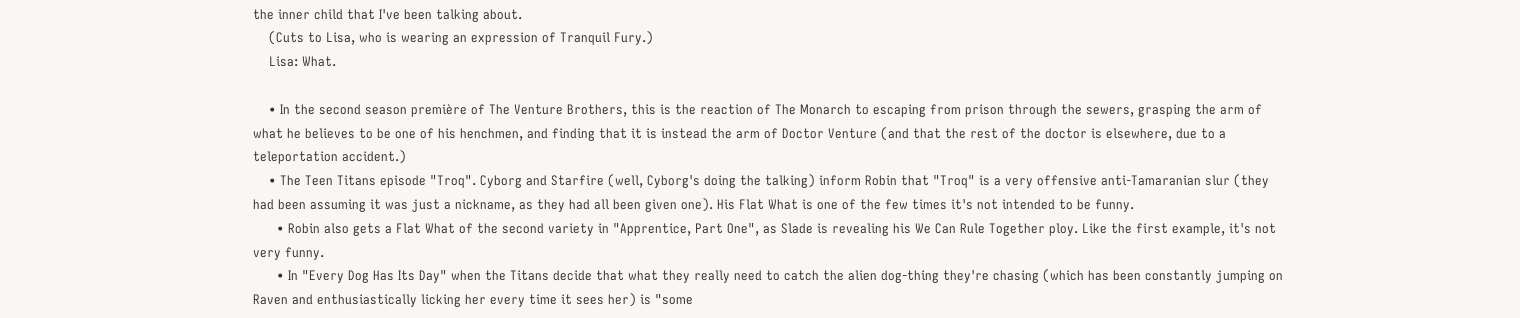the inner child that I've been talking about.
    (Cuts to Lisa, who is wearing an expression of Tranquil Fury.)
    Lisa: What.

    • In the second season première of The Venture Brothers, this is the reaction of The Monarch to escaping from prison through the sewers, grasping the arm of what he believes to be one of his henchmen, and finding that it is instead the arm of Doctor Venture (and that the rest of the doctor is elsewhere, due to a teleportation accident.)
    • The Teen Titans episode "Troq". Cyborg and Starfire (well, Cyborg's doing the talking) inform Robin that "Troq" is a very offensive anti-Tamaranian slur (they had been assuming it was just a nickname, as they had all been given one). His Flat What is one of the few times it's not intended to be funny.
      • Robin also gets a Flat What of the second variety in "Apprentice, Part One", as Slade is revealing his We Can Rule Together ploy. Like the first example, it's not very funny.
      • In "Every Dog Has Its Day" when the Titans decide that what they really need to catch the alien dog-thing they're chasing (which has been constantly jumping on Raven and enthusiastically licking her every time it sees her) is "some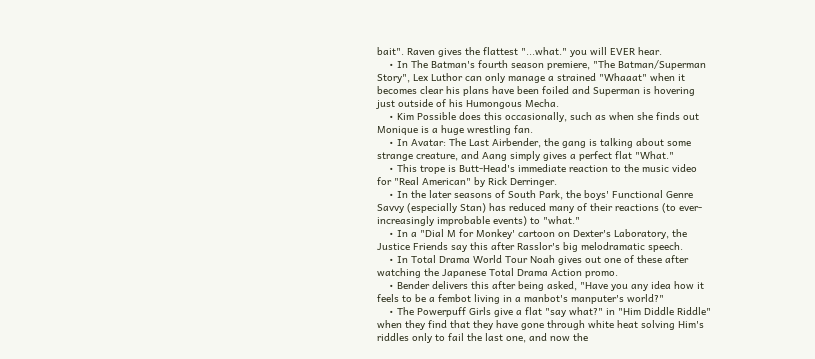bait". Raven gives the flattest "...what." you will EVER hear.
    • In The Batman's fourth season premiere, "The Batman/Superman Story", Lex Luthor can only manage a strained "Whaaat" when it becomes clear his plans have been foiled and Superman is hovering just outside of his Humongous Mecha.
    • Kim Possible does this occasionally, such as when she finds out Monique is a huge wrestling fan.
    • In Avatar: The Last Airbender, the gang is talking about some strange creature, and Aang simply gives a perfect flat "What."
    • This trope is Butt-Head's immediate reaction to the music video for "Real American" by Rick Derringer.
    • In the later seasons of South Park, the boys' Functional Genre Savvy (especially Stan) has reduced many of their reactions (to ever-increasingly improbable events) to "what."
    • In a "Dial M for Monkey' cartoon on Dexter's Laboratory, the Justice Friends say this after Rasslor's big melodramatic speech.
    • In Total Drama World Tour Noah gives out one of these after watching the Japanese Total Drama Action promo.
    • Bender delivers this after being asked, "Have you any idea how it feels to be a fembot living in a manbot's manputer's world?"
    • The Powerpuff Girls give a flat "say what?" in "Him Diddle Riddle" when they find that they have gone through white heat solving Him's riddles only to fail the last one, and now the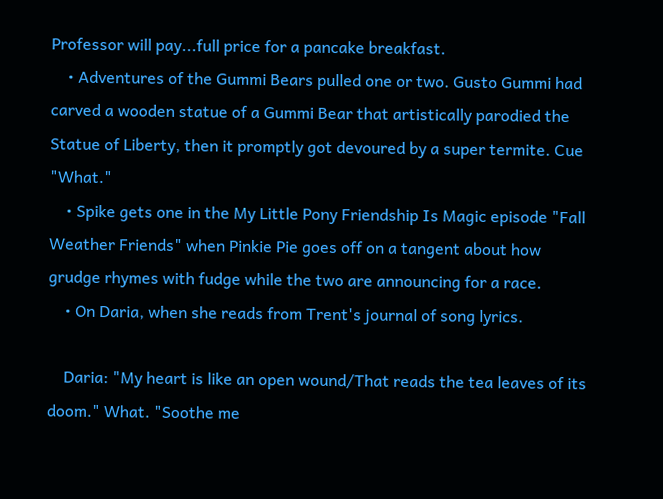Professor will pay...full price for a pancake breakfast.
    • Adventures of the Gummi Bears pulled one or two. Gusto Gummi had carved a wooden statue of a Gummi Bear that artistically parodied the Statue of Liberty, then it promptly got devoured by a super termite. Cue "What."
    • Spike gets one in the My Little Pony Friendship Is Magic episode "Fall Weather Friends" when Pinkie Pie goes off on a tangent about how grudge rhymes with fudge while the two are announcing for a race.
    • On Daria, when she reads from Trent's journal of song lyrics.

    Daria: "My heart is like an open wound/That reads the tea leaves of its doom." What. "Soothe me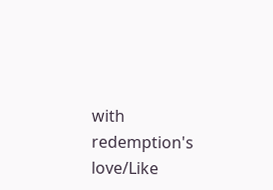with redemption's love/Like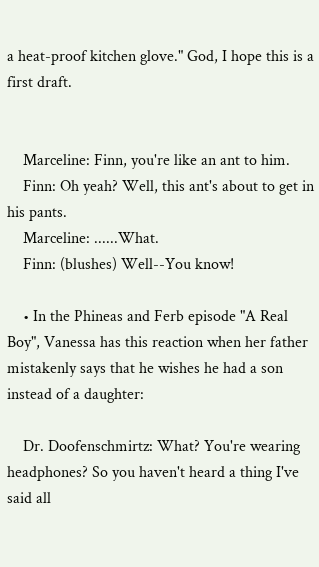a heat-proof kitchen glove." God, I hope this is a first draft.


    Marceline: Finn, you're like an ant to him.
    Finn: Oh yeah? Well, this ant's about to get in his pants.
    Marceline: ......What.
    Finn: (blushes) Well--You know!

    • In the Phineas and Ferb episode "A Real Boy", Vanessa has this reaction when her father mistakenly says that he wishes he had a son instead of a daughter:

    Dr. Doofenschmirtz: What? You're wearing headphones? So you haven't heard a thing I've said all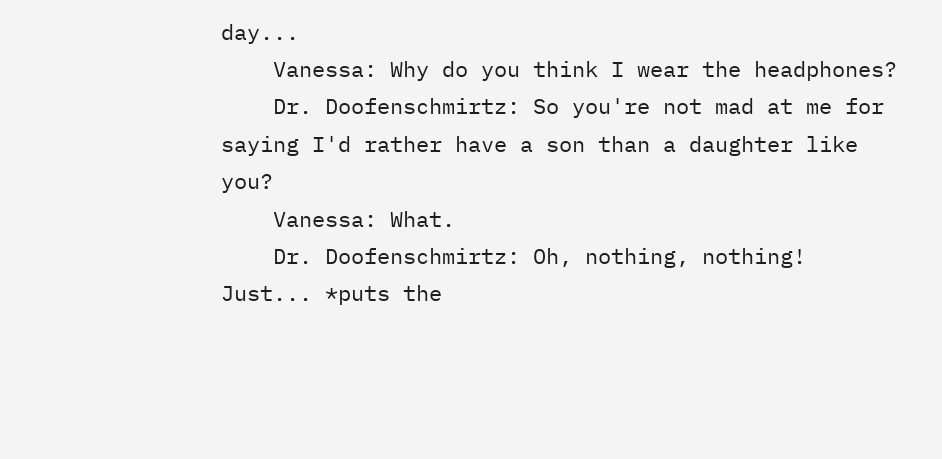day...
    Vanessa: Why do you think I wear the headphones?
    Dr. Doofenschmirtz: So you're not mad at me for saying I'd rather have a son than a daughter like you?
    Vanessa: What.
    Dr. Doofenschmirtz: Oh, nothing, nothing! Just... *puts the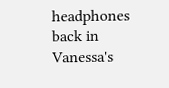headphones back in Vanessa's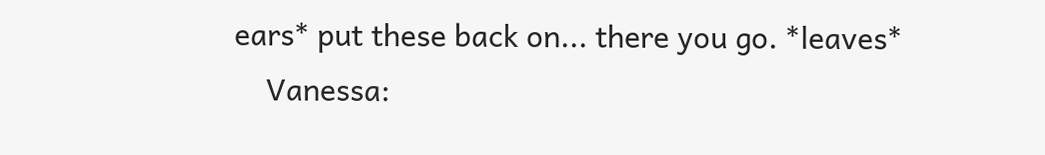ears* put these back on... there you go. *leaves*
    Vanessa: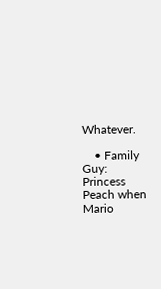Whatever.

    • Family Guy: Princess Peach when Mario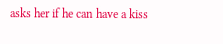asks her if he can have a kiss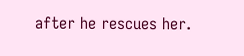after he rescues her.